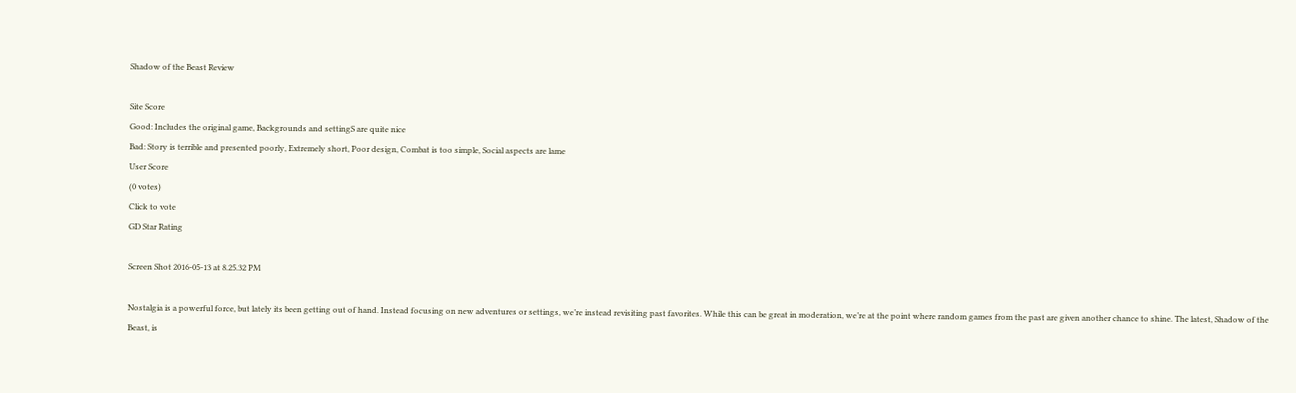Shadow of the Beast Review

Site Score
Good: Includes the original game, Backgrounds and settingS are quite nice
Bad: Story is terrible and presented poorly, Extremely short, Poor design, Combat is too simple, Social aspects are lame
User Score
(0 votes)
Click to vote
GD Star Rating

Screen Shot 2016-05-13 at 8.25.32 PM

Nostalgia is a powerful force, but lately its been getting out of hand. Instead focusing on new adventures or settings, we’re instead revisiting past favorites. While this can be great in moderation, we’re at the point where random games from the past are given another chance to shine. The latest, Shadow of the Beast, is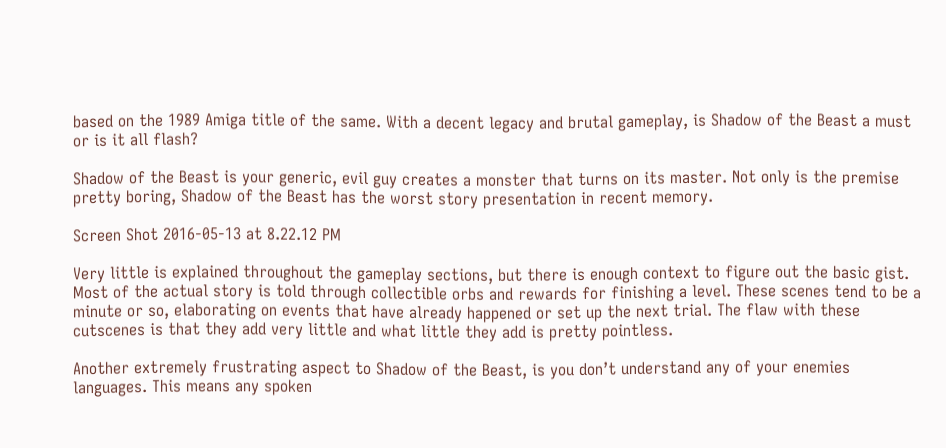based on the 1989 Amiga title of the same. With a decent legacy and brutal gameplay, is Shadow of the Beast a must or is it all flash?

Shadow of the Beast is your generic, evil guy creates a monster that turns on its master. Not only is the premise pretty boring, Shadow of the Beast has the worst story presentation in recent memory.

Screen Shot 2016-05-13 at 8.22.12 PM

Very little is explained throughout the gameplay sections, but there is enough context to figure out the basic gist. Most of the actual story is told through collectible orbs and rewards for finishing a level. These scenes tend to be a minute or so, elaborating on events that have already happened or set up the next trial. The flaw with these cutscenes is that they add very little and what little they add is pretty pointless.

Another extremely frustrating aspect to Shadow of the Beast, is you don’t understand any of your enemies languages. This means any spoken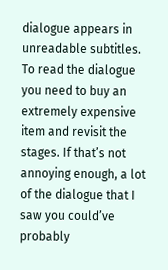dialogue appears in unreadable subtitles. To read the dialogue you need to buy an extremely expensive item and revisit the stages. If that’s not annoying enough, a lot of the dialogue that I saw you could’ve probably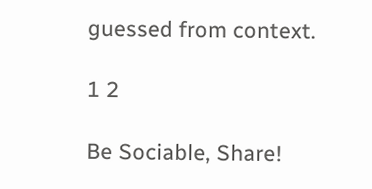guessed from context.

1 2

Be Sociable, Share!